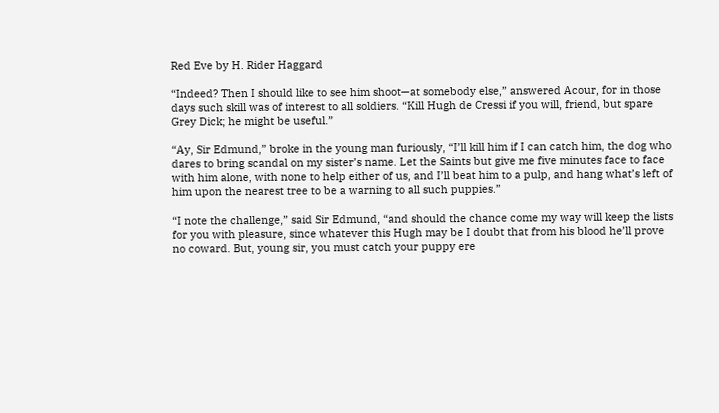Red Eve by H. Rider Haggard

“Indeed? Then I should like to see him shoot—at somebody else,” answered Acour, for in those days such skill was of interest to all soldiers. “Kill Hugh de Cressi if you will, friend, but spare Grey Dick; he might be useful.”

“Ay, Sir Edmund,” broke in the young man furiously, “I’ll kill him if I can catch him, the dog who dares to bring scandal on my sister’s name. Let the Saints but give me five minutes face to face with him alone, with none to help either of us, and I’ll beat him to a pulp, and hang what’s left of him upon the nearest tree to be a warning to all such puppies.”

“I note the challenge,” said Sir Edmund, “and should the chance come my way will keep the lists for you with pleasure, since whatever this Hugh may be I doubt that from his blood he’ll prove no coward. But, young sir, you must catch your puppy ere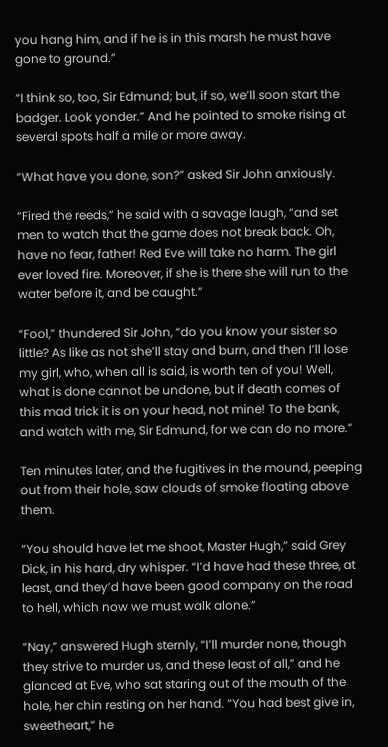you hang him, and if he is in this marsh he must have gone to ground.”

“I think so, too, Sir Edmund; but, if so, we’ll soon start the badger. Look yonder.” And he pointed to smoke rising at several spots half a mile or more away.

“What have you done, son?” asked Sir John anxiously.

“Fired the reeds,” he said with a savage laugh, “and set men to watch that the game does not break back. Oh, have no fear, father! Red Eve will take no harm. The girl ever loved fire. Moreover, if she is there she will run to the water before it, and be caught.”

“Fool,” thundered Sir John, “do you know your sister so little? As like as not she’ll stay and burn, and then I’ll lose my girl, who, when all is said, is worth ten of you! Well, what is done cannot be undone, but if death comes of this mad trick it is on your head, not mine! To the bank, and watch with me, Sir Edmund, for we can do no more.”

Ten minutes later, and the fugitives in the mound, peeping out from their hole, saw clouds of smoke floating above them.

“You should have let me shoot, Master Hugh,” said Grey Dick, in his hard, dry whisper. “I’d have had these three, at least, and they’d have been good company on the road to hell, which now we must walk alone.”

“Nay,” answered Hugh sternly, “I’ll murder none, though they strive to murder us, and these least of all,” and he glanced at Eve, who sat staring out of the mouth of the hole, her chin resting on her hand. “You had best give in, sweetheart,” he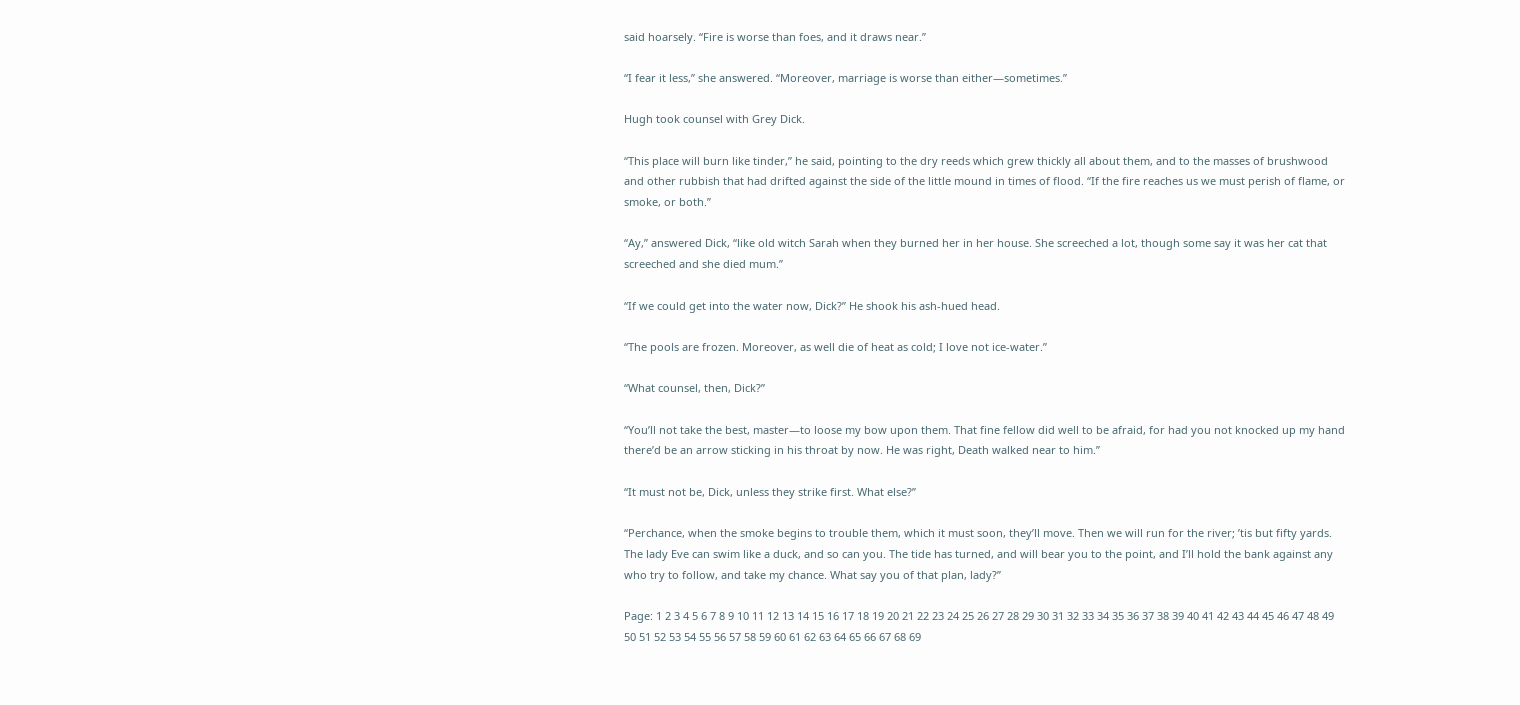said hoarsely. “Fire is worse than foes, and it draws near.”

“I fear it less,” she answered. “Moreover, marriage is worse than either—sometimes.”

Hugh took counsel with Grey Dick.

“This place will burn like tinder,” he said, pointing to the dry reeds which grew thickly all about them, and to the masses of brushwood and other rubbish that had drifted against the side of the little mound in times of flood. “If the fire reaches us we must perish of flame, or smoke, or both.”

“Ay,” answered Dick, “like old witch Sarah when they burned her in her house. She screeched a lot, though some say it was her cat that screeched and she died mum.”

“If we could get into the water now, Dick?” He shook his ash-hued head.

“The pools are frozen. Moreover, as well die of heat as cold; I love not ice-water.”

“What counsel, then, Dick?”

“You’ll not take the best, master—to loose my bow upon them. That fine fellow did well to be afraid, for had you not knocked up my hand there’d be an arrow sticking in his throat by now. He was right, Death walked near to him.”

“It must not be, Dick, unless they strike first. What else?”

“Perchance, when the smoke begins to trouble them, which it must soon, they’ll move. Then we will run for the river; ’tis but fifty yards. The lady Eve can swim like a duck, and so can you. The tide has turned, and will bear you to the point, and I’ll hold the bank against any who try to follow, and take my chance. What say you of that plan, lady?”

Page: 1 2 3 4 5 6 7 8 9 10 11 12 13 14 15 16 17 18 19 20 21 22 23 24 25 26 27 28 29 30 31 32 33 34 35 36 37 38 39 40 41 42 43 44 45 46 47 48 49 50 51 52 53 54 55 56 57 58 59 60 61 62 63 64 65 66 67 68 69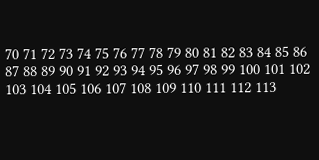70 71 72 73 74 75 76 77 78 79 80 81 82 83 84 85 86 87 88 89 90 91 92 93 94 95 96 97 98 99 100 101 102 103 104 105 106 107 108 109 110 111 112 113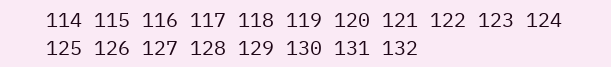114 115 116 117 118 119 120 121 122 123 124 125 126 127 128 129 130 131 132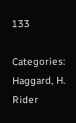133

Categories: Haggard, H. Rider